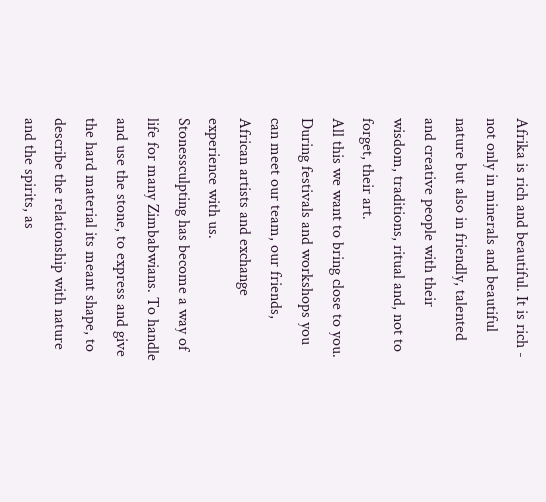Afrika is rich and beautiful. It is rich - not only in minerals and beautiful nature but also in friendly, talented and creative people with their wisdom, traditions, ritual and, not to forget, their art.
All this we want to bring close to you. During festivals and workshops you can meet our team, our friends, African artists and exchange experience with us.
Stonessculpting has become a way of life for many Zimbabwians. To handle and use the stone, to express and give the hard material its meant shape, to describe the relationship with nature and the spirits, as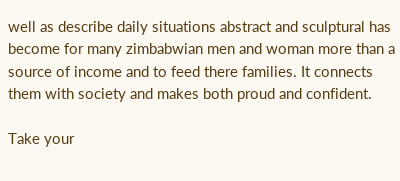well as describe daily situations abstract and sculptural has become for many zimbabwian men and woman more than a source of income and to feed there families. It connects them with society and makes both proud and confident.

Take your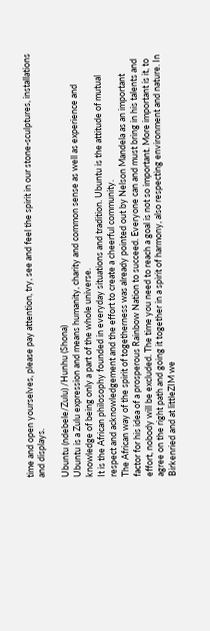time and open yourselves, please pay attention, try, see and feel the spirit in our stone-sculptures, installations and displays.

Ubuntu (ndebele/Zulu) /Hunhu (Shona)
Ubuntu is a Zulu expression and means humanity, charity and common sense as well as experience and knowledge of being only a part of the whole universe.
It is the African philosophy founded in everyday situations and tradition. Ubuntu is the attitude of mutual respect and acknowledgement and the effort to create a cheerful community.
The African way of the spirit of togetherness was already pointed out by Nelson Mandela as an important factor for his idea of a prosperous Rainbow Nation to succeed. Everyone can and must bring in his talents and effort, nobody will be excluded. The time you need to reach a goal is not so important. More important is it, to agree on the right path and going it together in a spirit of harmony, also respecting environment and nature. In Birkenried and at littleZIM we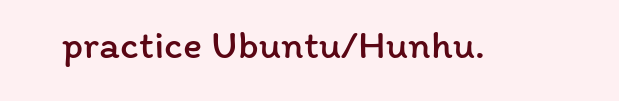practice Ubuntu/Hunhu.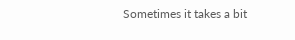Sometimes it takes a bit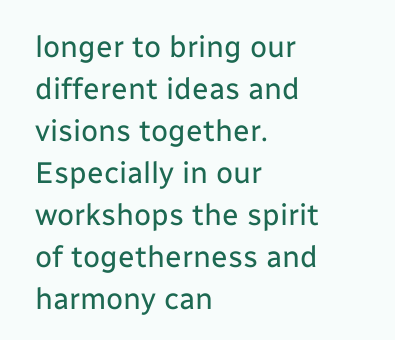longer to bring our different ideas and visions together. Especially in our workshops the spirit of togetherness and harmony can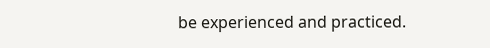be experienced and practiced.